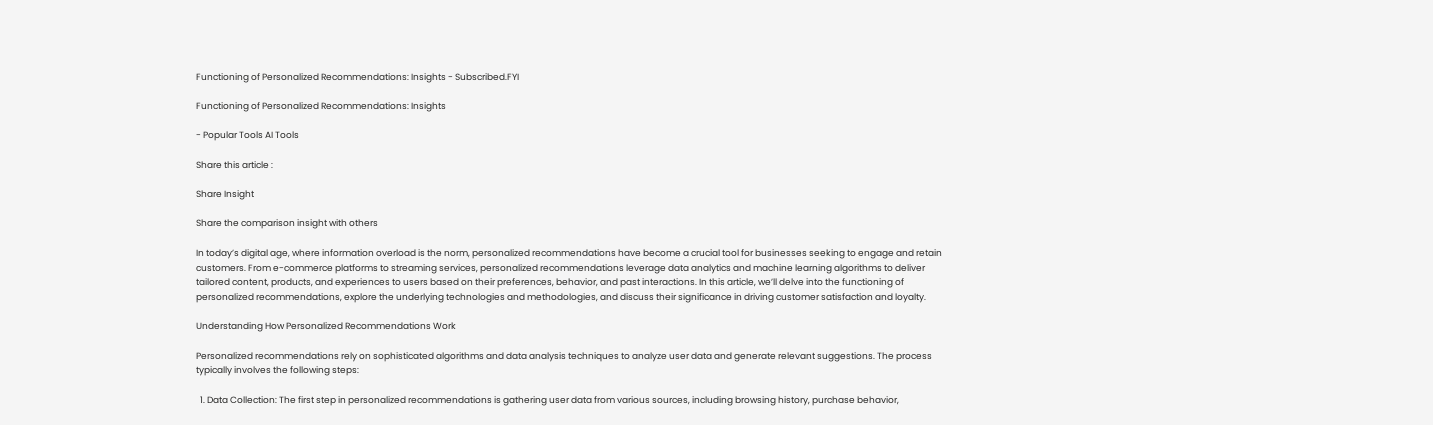Functioning of Personalized Recommendations: Insights - Subscribed.FYI

Functioning of Personalized Recommendations: Insights

- Popular Tools AI Tools

Share this article :

Share Insight

Share the comparison insight with others

In today’s digital age, where information overload is the norm, personalized recommendations have become a crucial tool for businesses seeking to engage and retain customers. From e-commerce platforms to streaming services, personalized recommendations leverage data analytics and machine learning algorithms to deliver tailored content, products, and experiences to users based on their preferences, behavior, and past interactions. In this article, we’ll delve into the functioning of personalized recommendations, explore the underlying technologies and methodologies, and discuss their significance in driving customer satisfaction and loyalty.

Understanding How Personalized Recommendations Work

Personalized recommendations rely on sophisticated algorithms and data analysis techniques to analyze user data and generate relevant suggestions. The process typically involves the following steps:

  1. Data Collection: The first step in personalized recommendations is gathering user data from various sources, including browsing history, purchase behavior,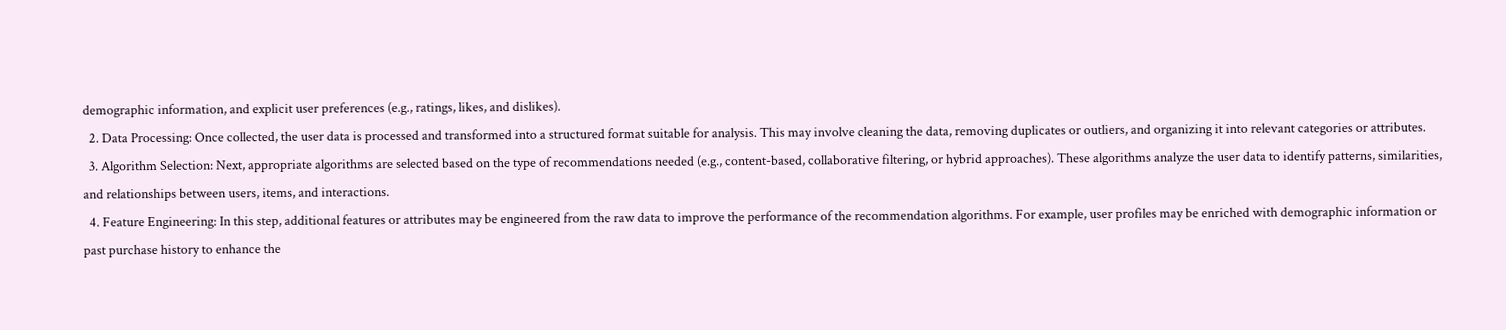demographic information, and explicit user preferences (e.g., ratings, likes, and dislikes).
  2. Data Processing: Once collected, the user data is processed and transformed into a structured format suitable for analysis. This may involve cleaning the data, removing duplicates or outliers, and organizing it into relevant categories or attributes.
  3. Algorithm Selection: Next, appropriate algorithms are selected based on the type of recommendations needed (e.g., content-based, collaborative filtering, or hybrid approaches). These algorithms analyze the user data to identify patterns, similarities, and relationships between users, items, and interactions.
  4. Feature Engineering: In this step, additional features or attributes may be engineered from the raw data to improve the performance of the recommendation algorithms. For example, user profiles may be enriched with demographic information or past purchase history to enhance the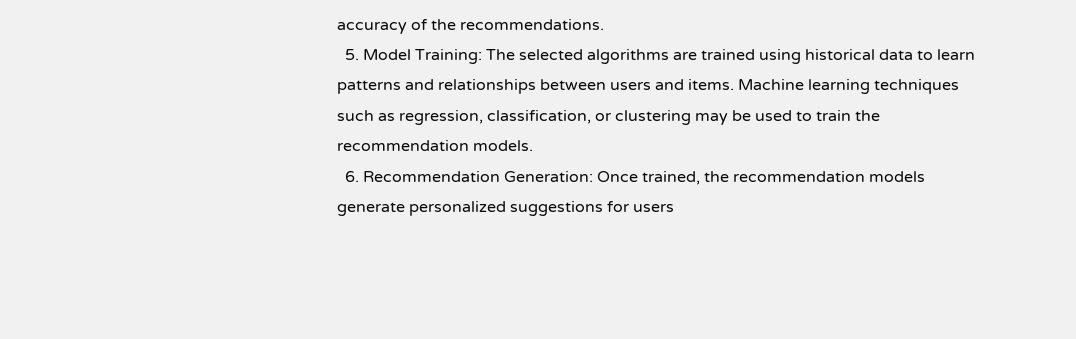accuracy of the recommendations.
  5. Model Training: The selected algorithms are trained using historical data to learn patterns and relationships between users and items. Machine learning techniques such as regression, classification, or clustering may be used to train the recommendation models.
  6. Recommendation Generation: Once trained, the recommendation models generate personalized suggestions for users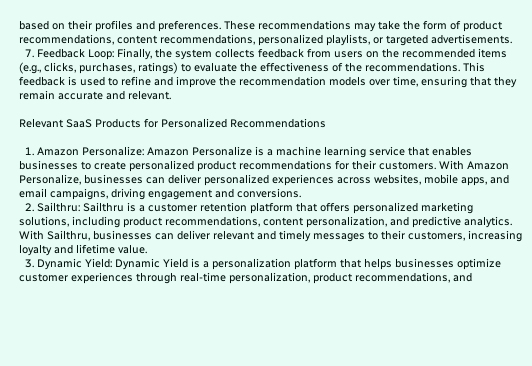based on their profiles and preferences. These recommendations may take the form of product recommendations, content recommendations, personalized playlists, or targeted advertisements.
  7. Feedback Loop: Finally, the system collects feedback from users on the recommended items (e.g., clicks, purchases, ratings) to evaluate the effectiveness of the recommendations. This feedback is used to refine and improve the recommendation models over time, ensuring that they remain accurate and relevant.

Relevant SaaS Products for Personalized Recommendations

  1. Amazon Personalize: Amazon Personalize is a machine learning service that enables businesses to create personalized product recommendations for their customers. With Amazon Personalize, businesses can deliver personalized experiences across websites, mobile apps, and email campaigns, driving engagement and conversions.
  2. Sailthru: Sailthru is a customer retention platform that offers personalized marketing solutions, including product recommendations, content personalization, and predictive analytics. With Sailthru, businesses can deliver relevant and timely messages to their customers, increasing loyalty and lifetime value.
  3. Dynamic Yield: Dynamic Yield is a personalization platform that helps businesses optimize customer experiences through real-time personalization, product recommendations, and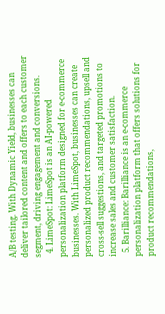A/B testing. With Dynamic Yield, businesses can deliver tailored content and offers to each customer segment, driving engagement and conversions.
  4. LimeSpot: LimeSpot is an AI-powered personalization platform designed for e-commerce businesses. With LimeSpot, businesses can create personalized product recommendations, upsell and cross-sell suggestions, and targeted promotions to increase sales and customer satisfaction.
  5. Barilliance: Barilliance is an e-commerce personalization platform that offers solutions for product recommendations,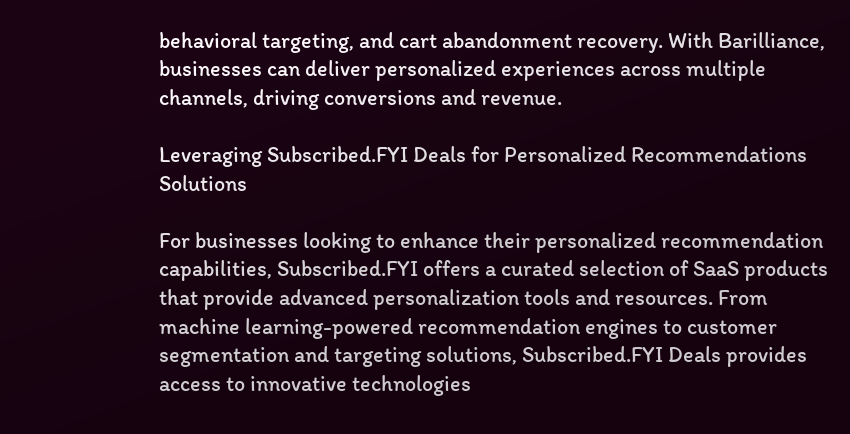behavioral targeting, and cart abandonment recovery. With Barilliance, businesses can deliver personalized experiences across multiple channels, driving conversions and revenue.

Leveraging Subscribed.FYI Deals for Personalized Recommendations Solutions

For businesses looking to enhance their personalized recommendation capabilities, Subscribed.FYI offers a curated selection of SaaS products that provide advanced personalization tools and resources. From machine learning-powered recommendation engines to customer segmentation and targeting solutions, Subscribed.FYI Deals provides access to innovative technologies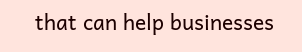that can help businesses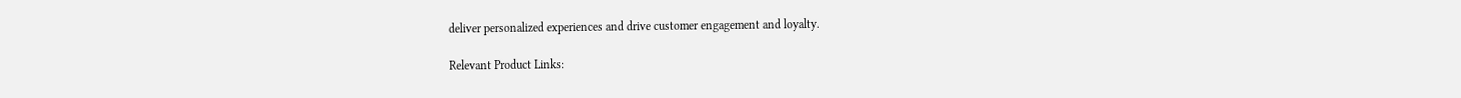deliver personalized experiences and drive customer engagement and loyalty.

Relevant Product Links: